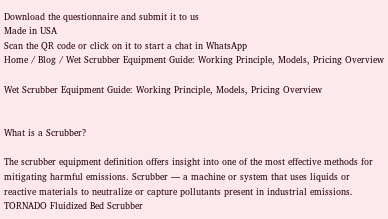Download the questionnaire and submit it to us
Made in USA
Scan the QR code or click on it to start a chat in WhatsApp
Home / Blog / Wet Scrubber Equipment Guide: Working Principle, Models, Pricing Overview

Wet Scrubber Equipment Guide: Working Principle, Models, Pricing Overview


What is a Scrubber?

The scrubber equipment definition offers insight into one of the most effective methods for mitigating harmful emissions. Scrubber — a machine or system that uses liquids or reactive materials to neutralize or capture pollutants present in industrial emissions.
TORNADO Fluidized Bed Scrubber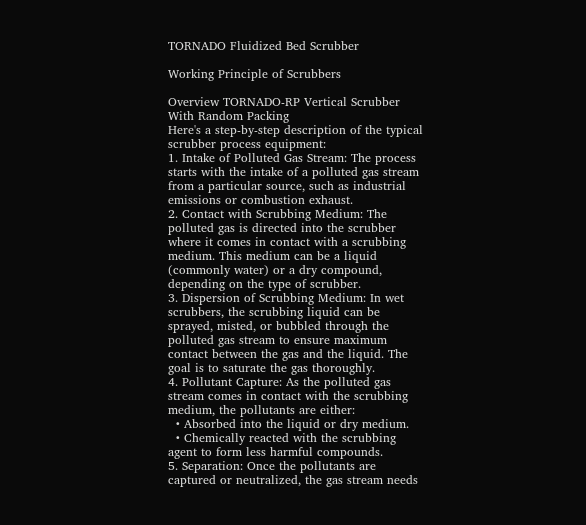TORNADO Fluidized Bed Scrubber

Working Principle of Scrubbers

Overview TORNADO-RP Vertical Scrubber With Random Packing
Here's a step-by-step description of the typical scrubber process equipment:
1. Intake of Polluted Gas Stream: The process starts with the intake of a polluted gas stream from a particular source, such as industrial emissions or combustion exhaust.
2. Contact with Scrubbing Medium: The polluted gas is directed into the scrubber where it comes in contact with a scrubbing medium. This medium can be a liquid (commonly water) or a dry compound, depending on the type of scrubber.
3. Dispersion of Scrubbing Medium: In wet scrubbers, the scrubbing liquid can be sprayed, misted, or bubbled through the polluted gas stream to ensure maximum contact between the gas and the liquid. The goal is to saturate the gas thoroughly.
4. Pollutant Capture: As the polluted gas stream comes in contact with the scrubbing medium, the pollutants are either:
  • Absorbed into the liquid or dry medium.
  • Chemically reacted with the scrubbing agent to form less harmful compounds.
5. Separation: Once the pollutants are captured or neutralized, the gas stream needs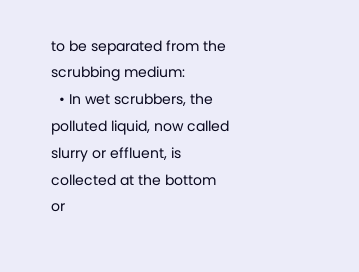to be separated from the scrubbing medium:
  • In wet scrubbers, the polluted liquid, now called slurry or effluent, is collected at the bottom or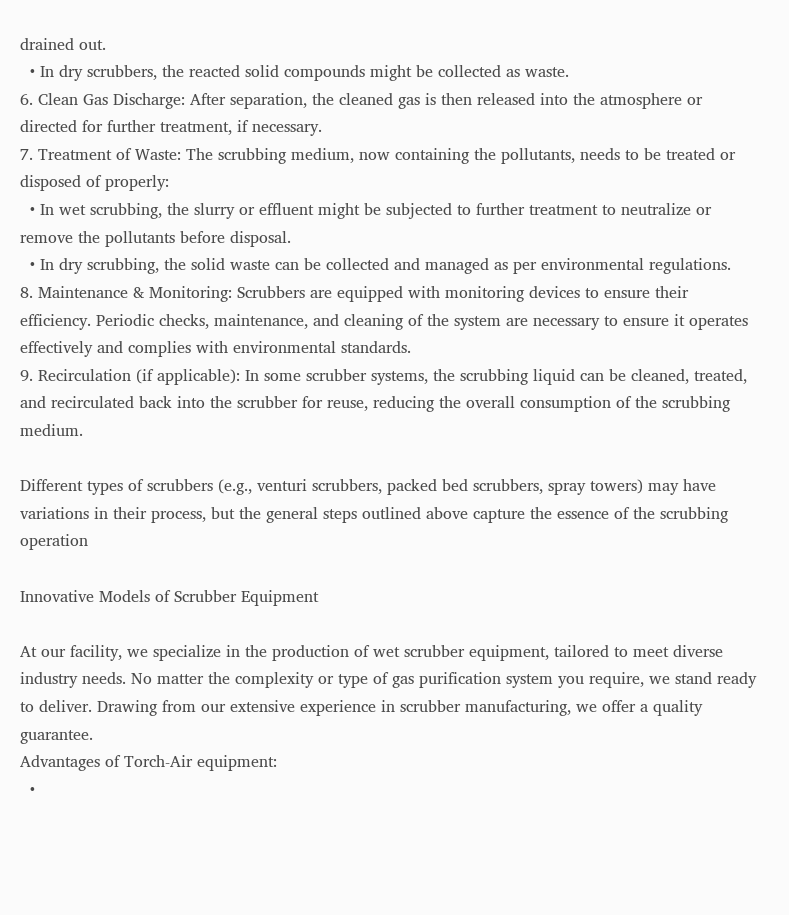drained out.
  • In dry scrubbers, the reacted solid compounds might be collected as waste.
6. Clean Gas Discharge: After separation, the cleaned gas is then released into the atmosphere or directed for further treatment, if necessary.
7. Treatment of Waste: The scrubbing medium, now containing the pollutants, needs to be treated or disposed of properly:
  • In wet scrubbing, the slurry or effluent might be subjected to further treatment to neutralize or remove the pollutants before disposal.
  • In dry scrubbing, the solid waste can be collected and managed as per environmental regulations.
8. Maintenance & Monitoring: Scrubbers are equipped with monitoring devices to ensure their efficiency. Periodic checks, maintenance, and cleaning of the system are necessary to ensure it operates effectively and complies with environmental standards.
9. Recirculation (if applicable): In some scrubber systems, the scrubbing liquid can be cleaned, treated, and recirculated back into the scrubber for reuse, reducing the overall consumption of the scrubbing medium.

Different types of scrubbers (e.g., venturi scrubbers, packed bed scrubbers, spray towers) may have variations in their process, but the general steps outlined above capture the essence of the scrubbing operation

Innovative Models of Scrubber Equipment

At our facility, we specialize in the production of wet scrubber equipment, tailored to meet diverse industry needs. No matter the complexity or type of gas purification system you require, we stand ready to deliver. Drawing from our extensive experience in scrubber manufacturing, we offer a quality guarantee.
Advantages of Torch-Air equipment:
  •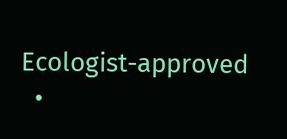Ecologist-approved
  •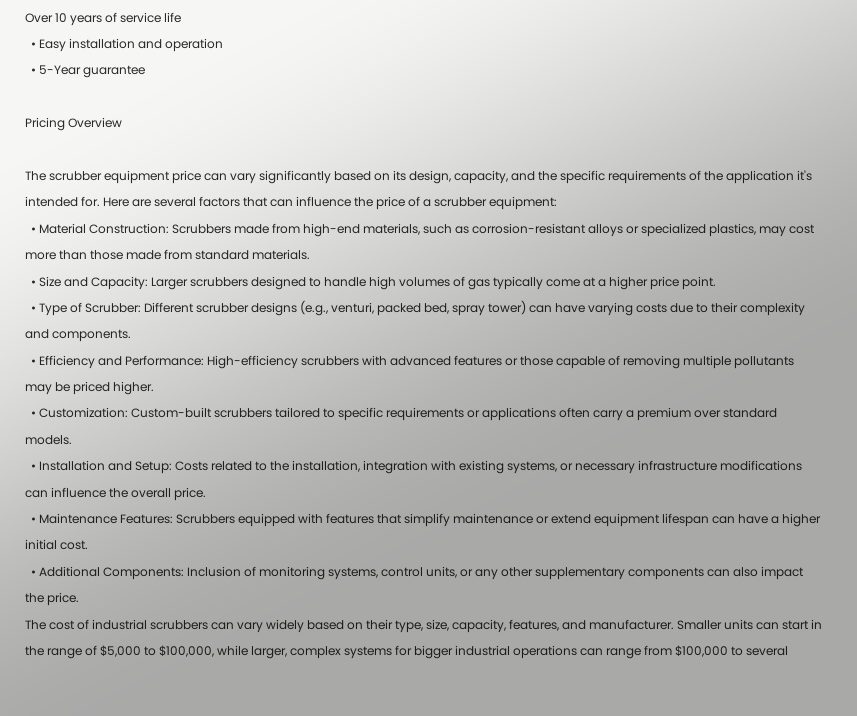Over 10 years of service life
  • Easy installation and operation
  • 5-Year guarantee

Pricing Overview

The scrubber equipment price can vary significantly based on its design, capacity, and the specific requirements of the application it's intended for. Here are several factors that can influence the price of a scrubber equipment:
  • Material Construction: Scrubbers made from high-end materials, such as corrosion-resistant alloys or specialized plastics, may cost more than those made from standard materials.
  • Size and Capacity: Larger scrubbers designed to handle high volumes of gas typically come at a higher price point.
  • Type of Scrubber: Different scrubber designs (e.g., venturi, packed bed, spray tower) can have varying costs due to their complexity and components.
  • Efficiency and Performance: High-efficiency scrubbers with advanced features or those capable of removing multiple pollutants may be priced higher.
  • Customization: Custom-built scrubbers tailored to specific requirements or applications often carry a premium over standard models.
  • Installation and Setup: Costs related to the installation, integration with existing systems, or necessary infrastructure modifications can influence the overall price.
  • Maintenance Features: Scrubbers equipped with features that simplify maintenance or extend equipment lifespan can have a higher initial cost.
  • Additional Components: Inclusion of monitoring systems, control units, or any other supplementary components can also impact the price.
The cost of industrial scrubbers can vary widely based on their type, size, capacity, features, and manufacturer. Smaller units can start in the range of $5,000 to $100,000, while larger, complex systems for bigger industrial operations can range from $100,000 to several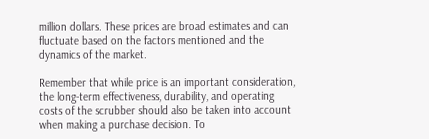million dollars. These prices are broad estimates and can fluctuate based on the factors mentioned and the dynamics of the market.

Remember that while price is an important consideration, the long-term effectiveness, durability, and operating costs of the scrubber should also be taken into account when making a purchase decision. To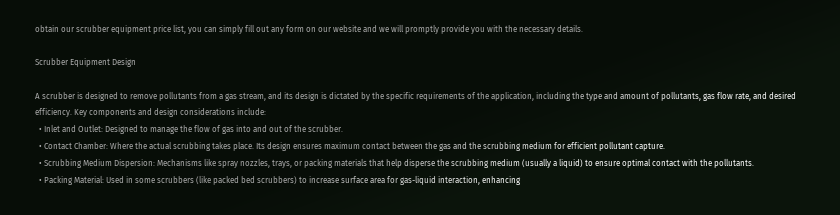obtain our scrubber equipment price list, you can simply fill out any form on our website and we will promptly provide you with the necessary details.

Scrubber Equipment Design

A scrubber is designed to remove pollutants from a gas stream, and its design is dictated by the specific requirements of the application, including the type and amount of pollutants, gas flow rate, and desired efficiency. Key components and design considerations include:
  • Inlet and Outlet: Designed to manage the flow of gas into and out of the scrubber.
  • Contact Chamber: Where the actual scrubbing takes place. Its design ensures maximum contact between the gas and the scrubbing medium for efficient pollutant capture.
  • Scrubbing Medium Dispersion: Mechanisms like spray nozzles, trays, or packing materials that help disperse the scrubbing medium (usually a liquid) to ensure optimal contact with the pollutants.
  • Packing Material: Used in some scrubbers (like packed bed scrubbers) to increase surface area for gas-liquid interaction, enhancing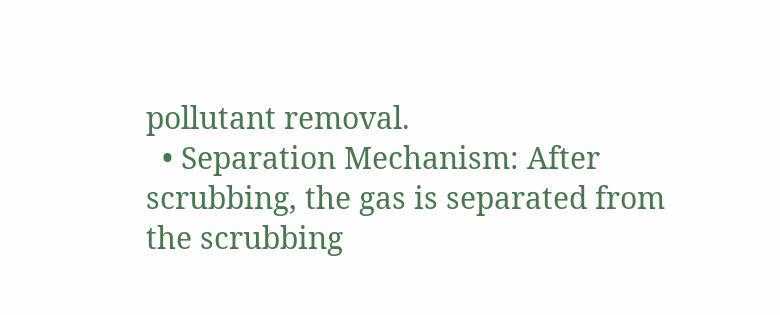pollutant removal.
  • Separation Mechanism: After scrubbing, the gas is separated from the scrubbing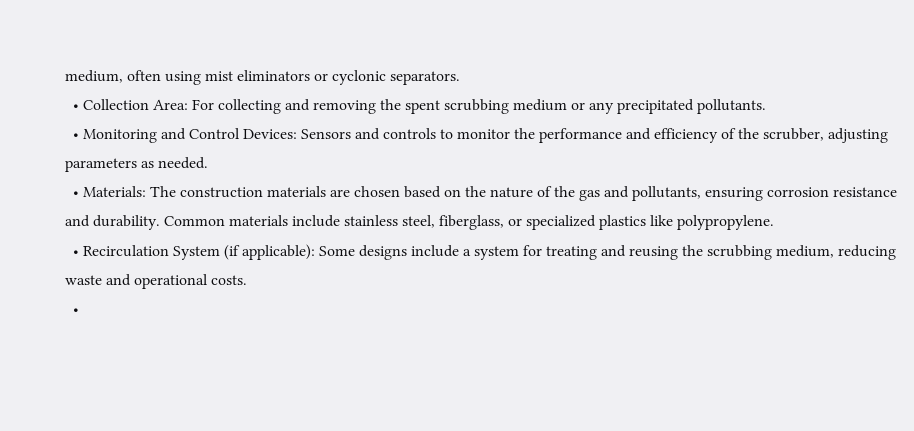medium, often using mist eliminators or cyclonic separators.
  • Collection Area: For collecting and removing the spent scrubbing medium or any precipitated pollutants.
  • Monitoring and Control Devices: Sensors and controls to monitor the performance and efficiency of the scrubber, adjusting parameters as needed.
  • Materials: The construction materials are chosen based on the nature of the gas and pollutants, ensuring corrosion resistance and durability. Common materials include stainless steel, fiberglass, or specialized plastics like polypropylene.
  • Recirculation System (if applicable): Some designs include a system for treating and reusing the scrubbing medium, reducing waste and operational costs.
  •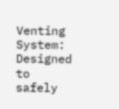Venting System: Designed to safely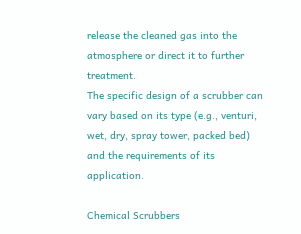release the cleaned gas into the atmosphere or direct it to further treatment.
The specific design of a scrubber can vary based on its type (e.g., venturi, wet, dry, spray tower, packed bed) and the requirements of its application.

Chemical Scrubbers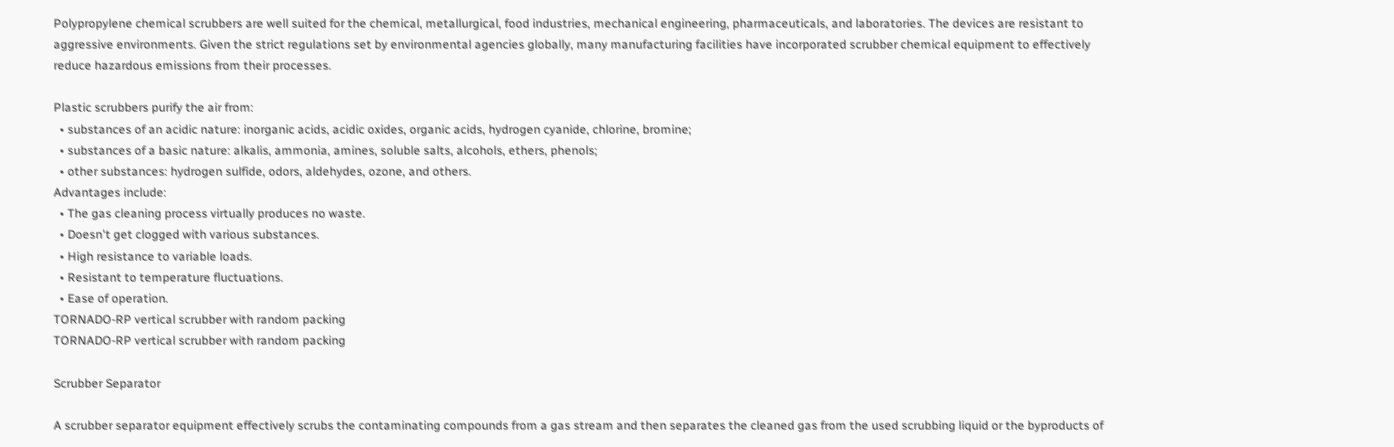Polypropylene chemical scrubbers are well suited for the chemical, metallurgical, food industries, mechanical engineering, pharmaceuticals, and laboratories. The devices are resistant to aggressive environments. Given the strict regulations set by environmental agencies globally, many manufacturing facilities have incorporated scrubber chemical equipment to effectively reduce hazardous emissions from their processes.

Plastic scrubbers purify the air from:
  • substances of an acidic nature: inorganic acids, acidic oxides, organic acids, hydrogen cyanide, chlorine, bromine;
  • substances of a basic nature: alkalis, ammonia, amines, soluble salts, alcohols, ethers, phenols;
  • other substances: hydrogen sulfide, odors, aldehydes, ozone, and others.
Advantages include:
  • The gas cleaning process virtually produces no waste.
  • Doesn't get clogged with various substances.
  • High resistance to variable loads.
  • Resistant to temperature fluctuations.
  • Ease of operation.
TORNADO-RP vertical scrubber with random packing
TORNADO-RP vertical scrubber with random packing

Scrubber Separator

A scrubber separator equipment effectively scrubs the contaminating compounds from a gas stream and then separates the cleaned gas from the used scrubbing liquid or the byproducts of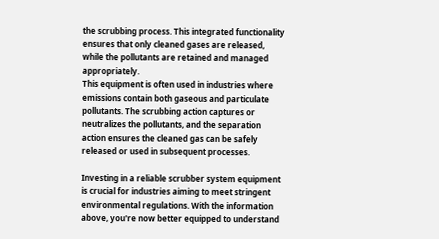the scrubbing process. This integrated functionality ensures that only cleaned gases are released, while the pollutants are retained and managed appropriately.
This equipment is often used in industries where emissions contain both gaseous and particulate pollutants. The scrubbing action captures or neutralizes the pollutants, and the separation action ensures the cleaned gas can be safely released or used in subsequent processes.

Investing in a reliable scrubber system equipment is crucial for industries aiming to meet stringent environmental regulations. With the information above, you're now better equipped to understand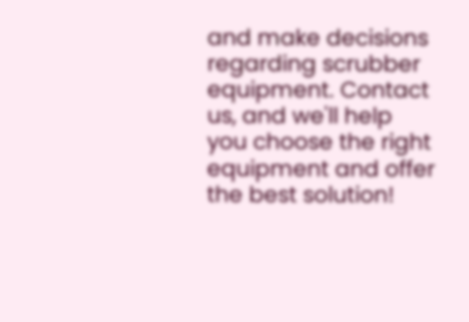and make decisions regarding scrubber equipment. Contact us, and we'll help you choose the right equipment and offer the best solution!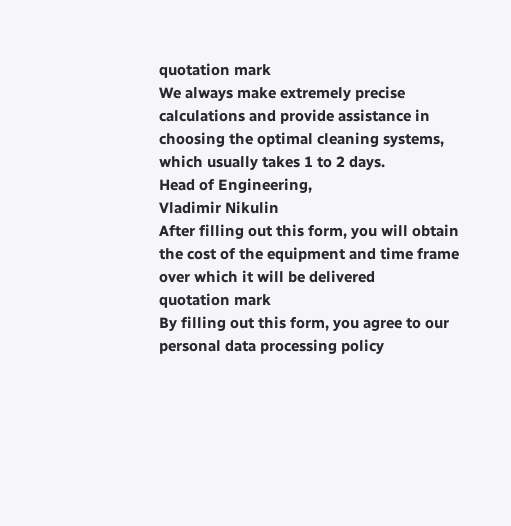quotation mark
We always make extremely precise calculations and provide assistance in choosing the optimal cleaning systems, which usually takes 1 to 2 days.
Head of Engineering,
Vladimir Nikulin
After filling out this form, you will obtain the cost of the equipment and time frame over which it will be delivered
quotation mark
By filling out this form, you agree to our personal data processing policy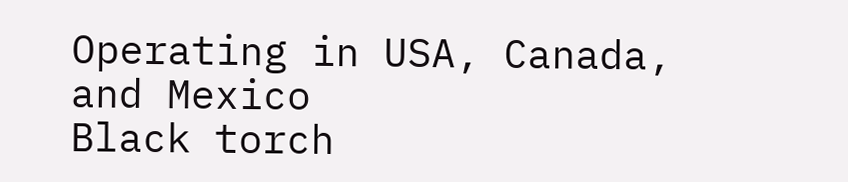Operating in USA, Canada, and Mexico
Black torch